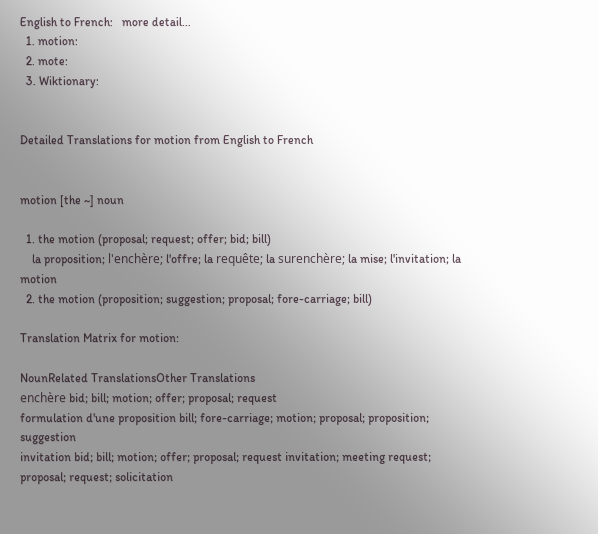English to French:   more detail...
  1. motion:
  2. mote:
  3. Wiktionary:


Detailed Translations for motion from English to French


motion [the ~] noun

  1. the motion (proposal; request; offer; bid; bill)
    la proposition; l'enchère; l'offre; la requête; la surenchère; la mise; l'invitation; la motion
  2. the motion (proposition; suggestion; proposal; fore-carriage; bill)

Translation Matrix for motion:

NounRelated TranslationsOther Translations
enchère bid; bill; motion; offer; proposal; request
formulation d'une proposition bill; fore-carriage; motion; proposal; proposition; suggestion
invitation bid; bill; motion; offer; proposal; request invitation; meeting request; proposal; request; solicitation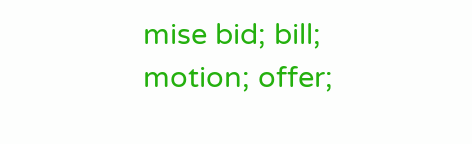mise bid; bill; motion; offer;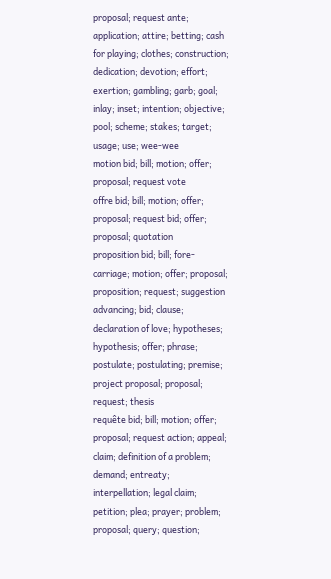proposal; request ante; application; attire; betting; cash for playing; clothes; construction; dedication; devotion; effort; exertion; gambling; garb; goal; inlay; inset; intention; objective; pool; scheme; stakes; target; usage; use; wee-wee
motion bid; bill; motion; offer; proposal; request vote
offre bid; bill; motion; offer; proposal; request bid; offer; proposal; quotation
proposition bid; bill; fore-carriage; motion; offer; proposal; proposition; request; suggestion advancing; bid; clause; declaration of love; hypotheses; hypothesis; offer; phrase; postulate; postulating; premise; project proposal; proposal; request; thesis
requête bid; bill; motion; offer; proposal; request action; appeal; claim; definition of a problem; demand; entreaty; interpellation; legal claim; petition; plea; prayer; problem; proposal; query; question;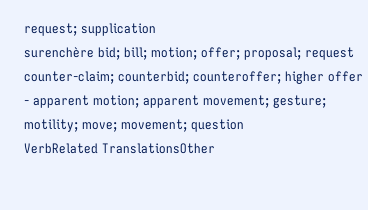request; supplication
surenchère bid; bill; motion; offer; proposal; request counter-claim; counterbid; counteroffer; higher offer
- apparent motion; apparent movement; gesture; motility; move; movement; question
VerbRelated TranslationsOther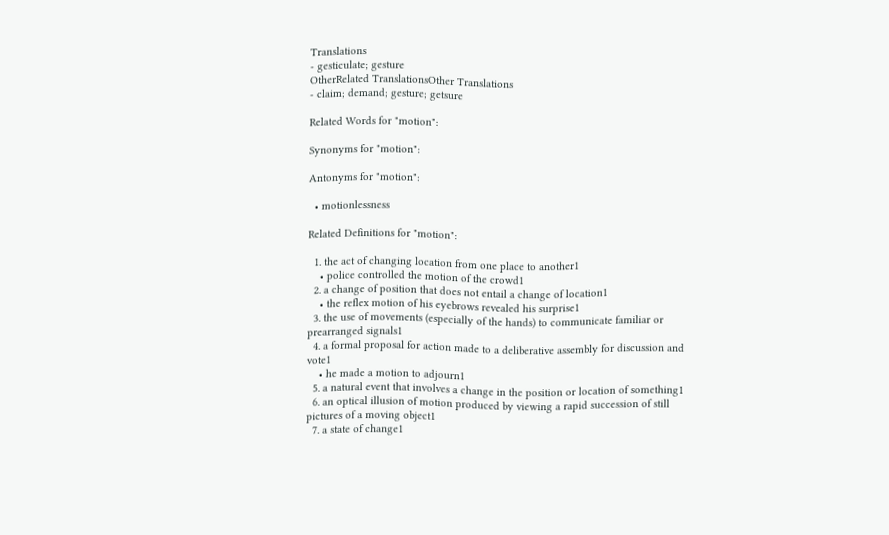Translations
- gesticulate; gesture
OtherRelated TranslationsOther Translations
- claim; demand; gesture; getsure

Related Words for "motion":

Synonyms for "motion":

Antonyms for "motion":

  • motionlessness

Related Definitions for "motion":

  1. the act of changing location from one place to another1
    • police controlled the motion of the crowd1
  2. a change of position that does not entail a change of location1
    • the reflex motion of his eyebrows revealed his surprise1
  3. the use of movements (especially of the hands) to communicate familiar or prearranged signals1
  4. a formal proposal for action made to a deliberative assembly for discussion and vote1
    • he made a motion to adjourn1
  5. a natural event that involves a change in the position or location of something1
  6. an optical illusion of motion produced by viewing a rapid succession of still pictures of a moving object1
  7. a state of change1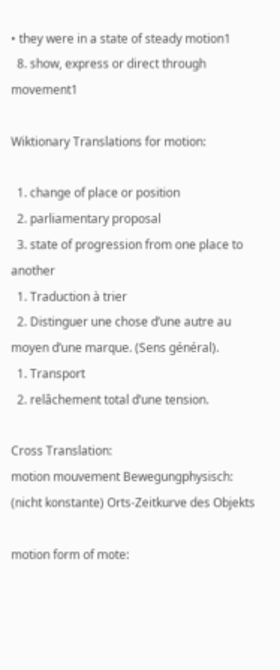• they were in a state of steady motion1
  8. show, express or direct through movement1

Wiktionary Translations for motion:

  1. change of place or position
  2. parliamentary proposal
  3. state of progression from one place to another
  1. Traduction à trier
  2. Distinguer une chose d’une autre au moyen d’une marque. (Sens général).
  1. Transport
  2. relâchement total d’une tension.

Cross Translation:
motion mouvement Bewegungphysisch: (nicht konstante) Orts-Zeitkurve des Objekts

motion form of mote: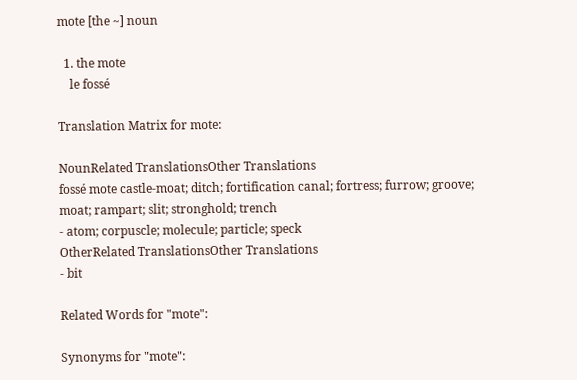mote [the ~] noun

  1. the mote
    le fossé

Translation Matrix for mote:

NounRelated TranslationsOther Translations
fossé mote castle-moat; ditch; fortification canal; fortress; furrow; groove; moat; rampart; slit; stronghold; trench
- atom; corpuscle; molecule; particle; speck
OtherRelated TranslationsOther Translations
- bit

Related Words for "mote":

Synonyms for "mote":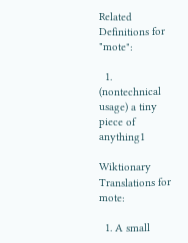Related Definitions for "mote":

  1. (nontechnical usage) a tiny piece of anything1

Wiktionary Translations for mote:

  1. A small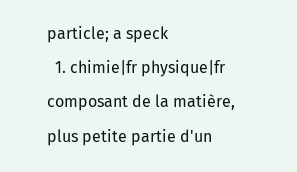particle; a speck
  1. chimie|fr physique|fr composant de la matière, plus petite partie d'un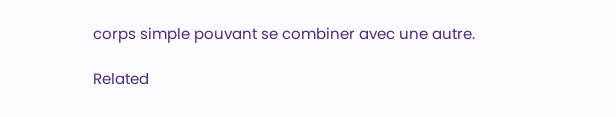corps simple pouvant se combiner avec une autre.

Related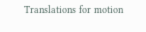Translations for motion